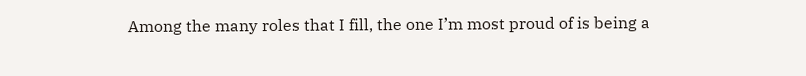Among the many roles that I fill, the one I’m most proud of is being a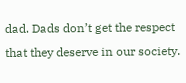dad. Dads don’t get the respect that they deserve in our society.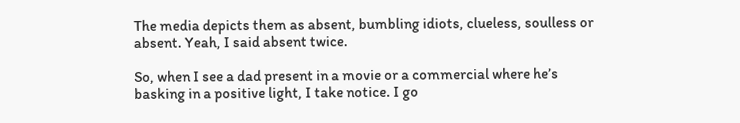The media depicts them as absent, bumbling idiots, clueless, soulless or absent. Yeah, I said absent twice.

So, when I see a dad present in a movie or a commercial where he’s basking in a positive light, I take notice. I go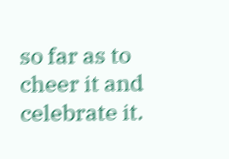so far as to cheer it and celebrate it.